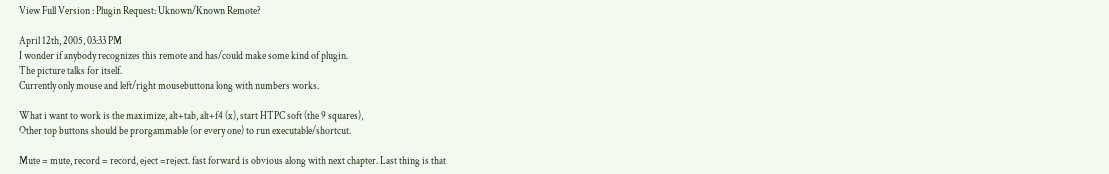View Full Version : Plugin Request: Uknown/Known Remote?

April 12th, 2005, 03:33 PM
I wonder if anybody recognizes this remote and has/could make some kind of plugin.
The picture talks for itself.
Currently only mouse and left/right mousebuttona long with numbers works.

What i want to work is the maximize, alt+tab, alt+f4 (x), start HTPC soft (the 9 squares),
Other top buttons should be prorgammable (or every one) to run executable/shortcut.

Mute = mute, record = record, eject =reject. fast forward is obvious along with next chapter. Last thing is that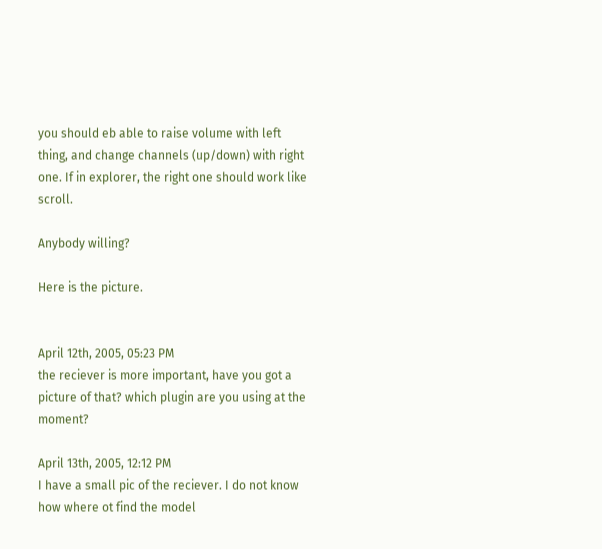you should eb able to raise volume with left thing, and change channels (up/down) with right one. If in explorer, the right one should work like scroll.

Anybody willing?

Here is the picture.


April 12th, 2005, 05:23 PM
the reciever is more important, have you got a picture of that? which plugin are you using at the moment?

April 13th, 2005, 12:12 PM
I have a small pic of the reciever. I do not know how where ot find the model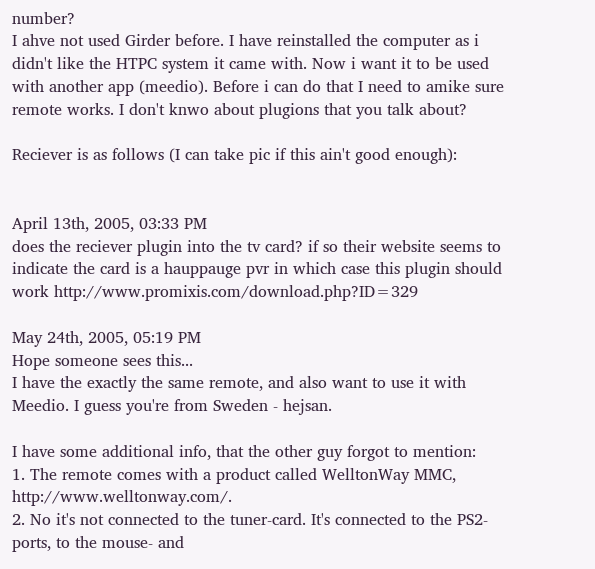number?
I ahve not used Girder before. I have reinstalled the computer as i didn't like the HTPC system it came with. Now i want it to be used with another app (meedio). Before i can do that I need to amike sure remote works. I don't knwo about plugions that you talk about?

Reciever is as follows (I can take pic if this ain't good enough):


April 13th, 2005, 03:33 PM
does the reciever plugin into the tv card? if so their website seems to indicate the card is a hauppauge pvr in which case this plugin should work http://www.promixis.com/download.php?ID=329

May 24th, 2005, 05:19 PM
Hope someone sees this...
I have the exactly the same remote, and also want to use it with Meedio. I guess you're from Sweden - hejsan.

I have some additional info, that the other guy forgot to mention:
1. The remote comes with a product called WelltonWay MMC, http://www.welltonway.com/.
2. No it's not connected to the tuner-card. It's connected to the PS2-ports, to the mouse- and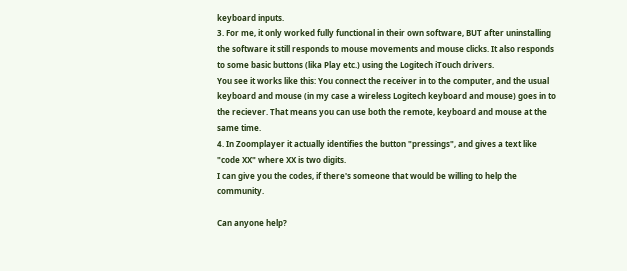keyboard inputs.
3. For me, it only worked fully functional in their own software, BUT after uninstalling the software it still responds to mouse movements and mouse clicks. It also responds to some basic buttons (lika Play etc.) using the Logitech iTouch drivers.
You see it works like this: You connect the receiver in to the computer, and the usual keyboard and mouse (in my case a wireless Logitech keyboard and mouse) goes in to the reciever. That means you can use both the remote, keyboard and mouse at the same time.
4. In Zoomplayer it actually identifies the button "pressings", and gives a text like "code XX" where XX is two digits.
I can give you the codes, if there's someone that would be willing to help the community.

Can anyone help?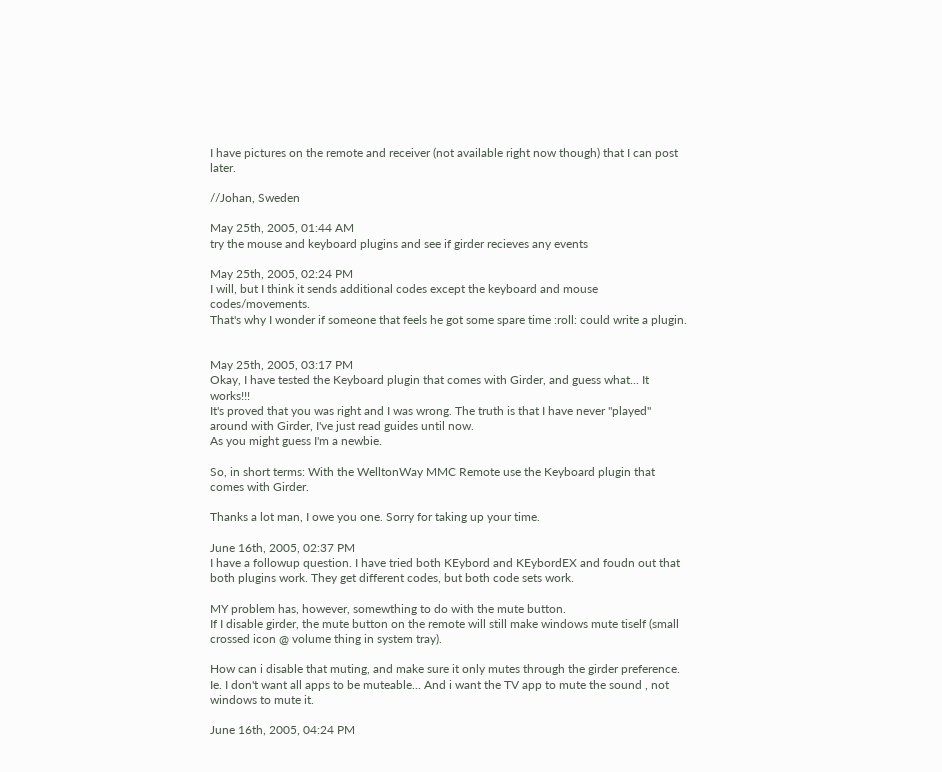I have pictures on the remote and receiver (not available right now though) that I can post later.

//Johan, Sweden

May 25th, 2005, 01:44 AM
try the mouse and keyboard plugins and see if girder recieves any events

May 25th, 2005, 02:24 PM
I will, but I think it sends additional codes except the keyboard and mouse codes/movements.
That's why I wonder if someone that feels he got some spare time :roll: could write a plugin.


May 25th, 2005, 03:17 PM
Okay, I have tested the Keyboard plugin that comes with Girder, and guess what... It works!!!
It's proved that you was right and I was wrong. The truth is that I have never "played" around with Girder, I've just read guides until now.
As you might guess I'm a newbie.

So, in short terms: With the WelltonWay MMC Remote use the Keyboard plugin that comes with Girder.

Thanks a lot man, I owe you one. Sorry for taking up your time.

June 16th, 2005, 02:37 PM
I have a followup question. I have tried both KEybord and KEybordEX and foudn out that both plugins work. They get different codes, but both code sets work.

MY problem has, however, somewthing to do with the mute button.
If I disable girder, the mute button on the remote will still make windows mute tiself (small crossed icon @ volume thing in system tray).

How can i disable that muting, and make sure it only mutes through the girder preference. Ie. I don't want all apps to be muteable... And i want the TV app to mute the sound , not windows to mute it.

June 16th, 2005, 04:24 PM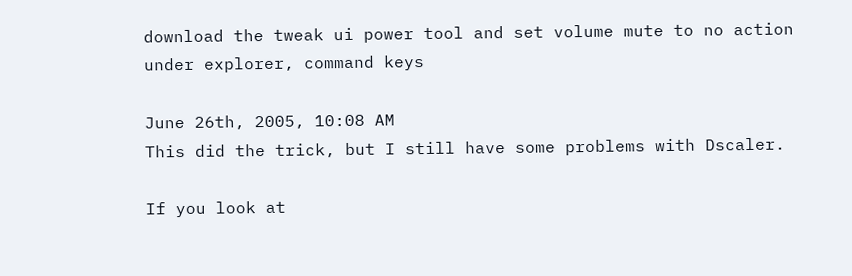download the tweak ui power tool and set volume mute to no action under explorer, command keys

June 26th, 2005, 10:08 AM
This did the trick, but I still have some problems with Dscaler.

If you look at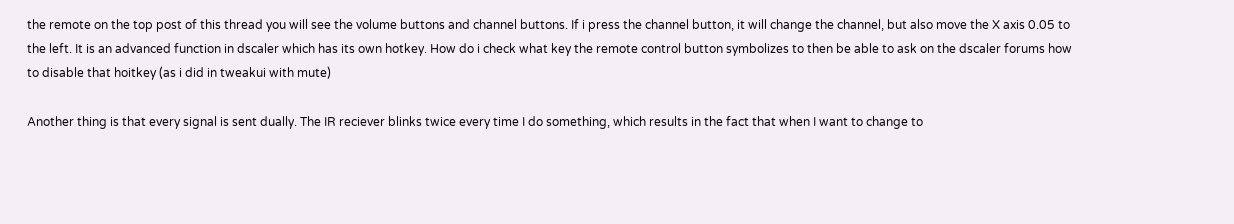the remote on the top post of this thread you will see the volume buttons and channel buttons. If i press the channel button, it will change the channel, but also move the X axis 0.05 to the left. It is an advanced function in dscaler which has its own hotkey. How do i check what key the remote control button symbolizes to then be able to ask on the dscaler forums how to disable that hoitkey (as i did in tweakui with mute)

Another thing is that every signal is sent dually. The IR reciever blinks twice every time I do something, which results in the fact that when I want to change to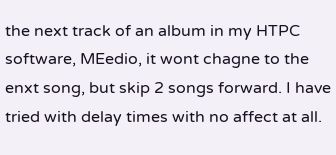the next track of an album in my HTPC software, MEedio, it wont chagne to the enxt song, but skip 2 songs forward. I have tried with delay times with no affect at all.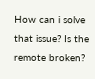How can i solve that issue? Is the remote broken?